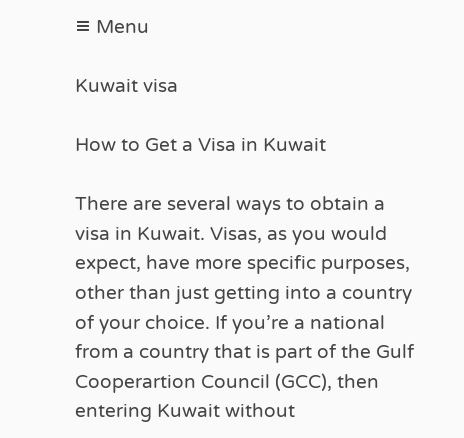≡ Menu

Kuwait visa

How to Get a Visa in Kuwait

There are several ways to obtain a visa in Kuwait. Visas, as you would expect, have more specific purposes, other than just getting into a country of your choice. If you’re a national from a country that is part of the Gulf Cooperartion Council (GCC), then entering Kuwait without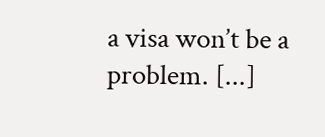a visa won’t be a problem. [...]